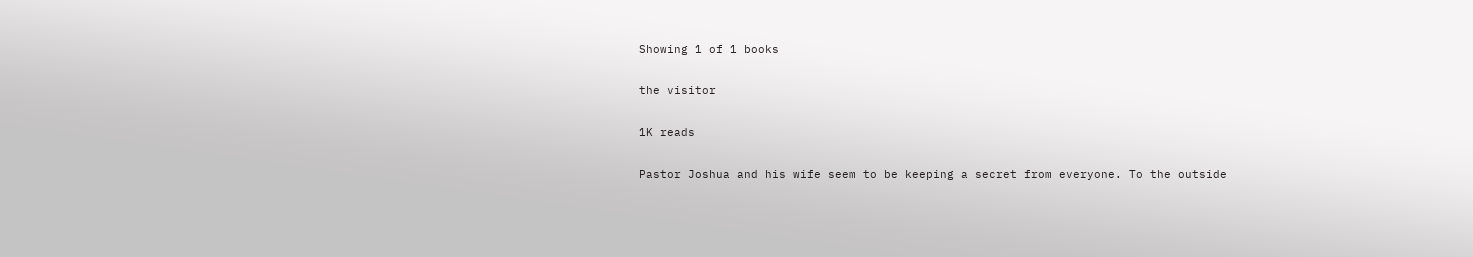Showing 1 of 1 books

the visitor

1K reads

Pastor Joshua and his wife seem to be keeping a secret from everyone. To the outside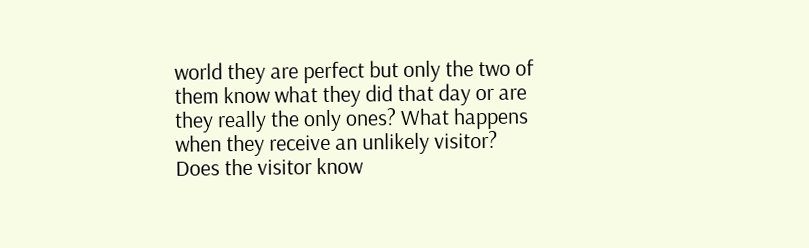world they are perfect but only the two of them know what they did that day or are they really the only ones? What happens when they receive an unlikely visitor? Does the visitor know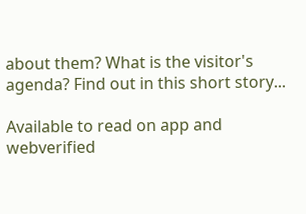about them? What is the visitor's agenda? Find out in this short story...

Available to read on app and webverified